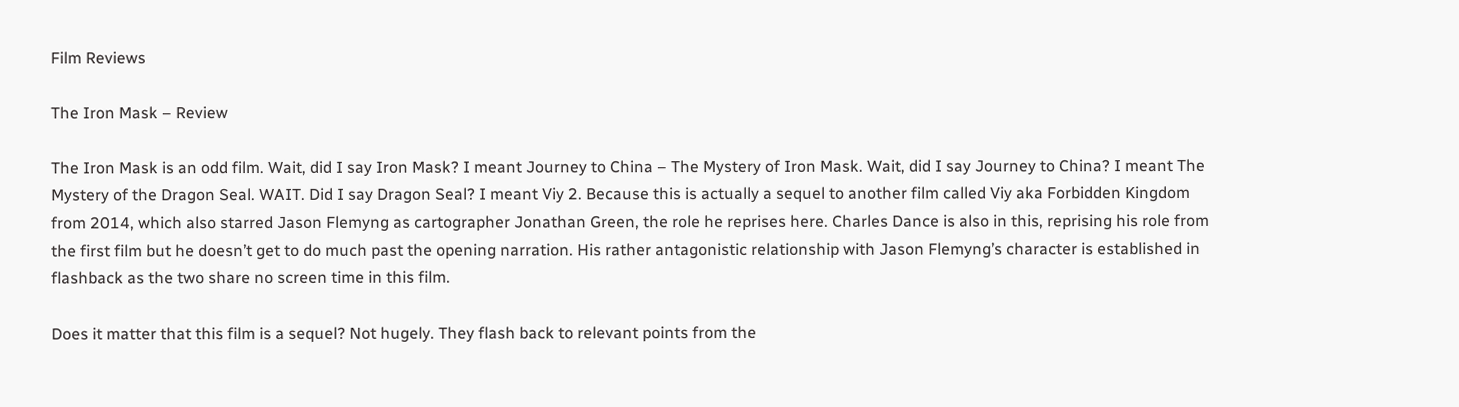Film Reviews

The Iron Mask – Review

The Iron Mask is an odd film. Wait, did I say Iron Mask? I meant Journey to China – The Mystery of Iron Mask. Wait, did I say Journey to China? I meant The Mystery of the Dragon Seal. WAIT. Did I say Dragon Seal? I meant Viy 2. Because this is actually a sequel to another film called Viy aka Forbidden Kingdom from 2014, which also starred Jason Flemyng as cartographer Jonathan Green, the role he reprises here. Charles Dance is also in this, reprising his role from the first film but he doesn’t get to do much past the opening narration. His rather antagonistic relationship with Jason Flemyng’s character is established in flashback as the two share no screen time in this film.

Does it matter that this film is a sequel? Not hugely. They flash back to relevant points from the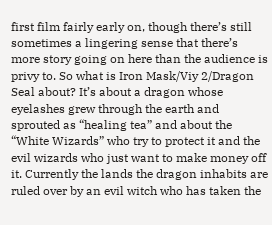first film fairly early on, though there’s still sometimes a lingering sense that there’s more story going on here than the audience is privy to. So what is Iron Mask/Viy 2/Dragon Seal about? It’s about a dragon whose eyelashes grew through the earth and sprouted as “healing tea” and about the “White Wizards” who try to protect it and the evil wizards who just want to make money off it. Currently the lands the dragon inhabits are ruled over by an evil witch who has taken the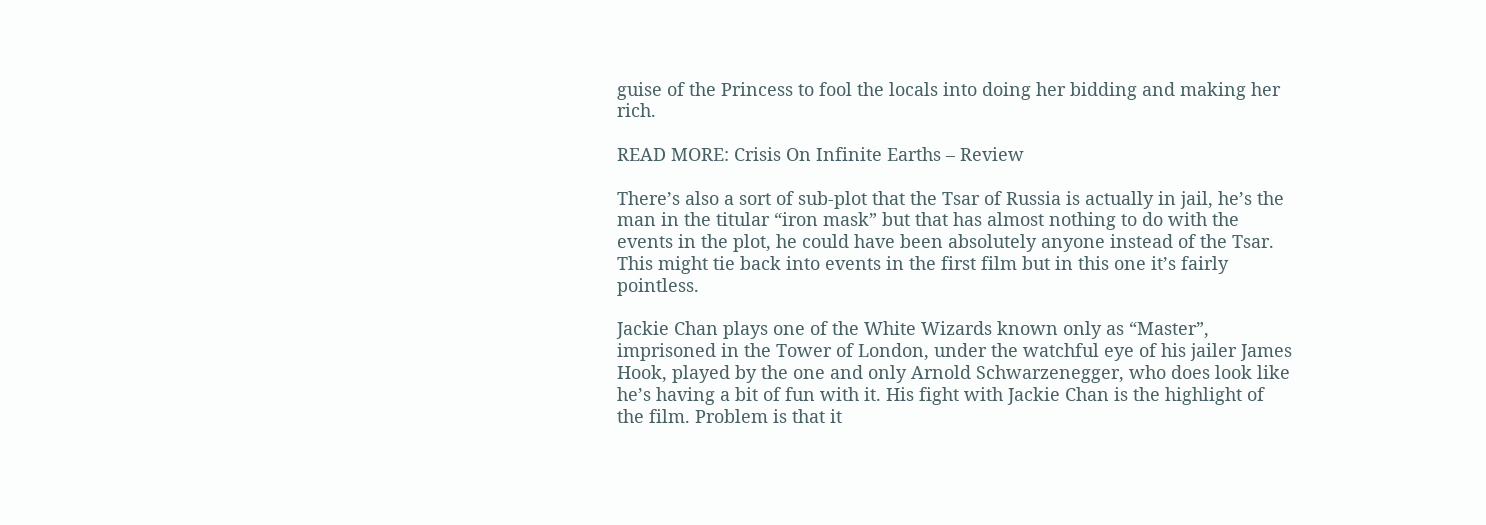guise of the Princess to fool the locals into doing her bidding and making her rich.

READ MORE: Crisis On Infinite Earths – Review

There’s also a sort of sub-plot that the Tsar of Russia is actually in jail, he’s the man in the titular “iron mask” but that has almost nothing to do with the events in the plot, he could have been absolutely anyone instead of the Tsar. This might tie back into events in the first film but in this one it’s fairly pointless.

Jackie Chan plays one of the White Wizards known only as “Master”, imprisoned in the Tower of London, under the watchful eye of his jailer James Hook, played by the one and only Arnold Schwarzenegger, who does look like he’s having a bit of fun with it. His fight with Jackie Chan is the highlight of the film. Problem is that it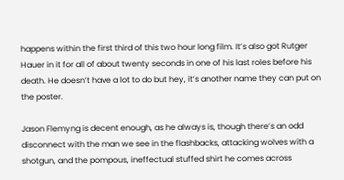happens within the first third of this two hour long film. It’s also got Rutger Hauer in it for all of about twenty seconds in one of his last roles before his death. He doesn’t have a lot to do but hey, it’s another name they can put on the poster.

Jason Flemyng is decent enough, as he always is, though there’s an odd disconnect with the man we see in the flashbacks, attacking wolves with a shotgun, and the pompous, ineffectual stuffed shirt he comes across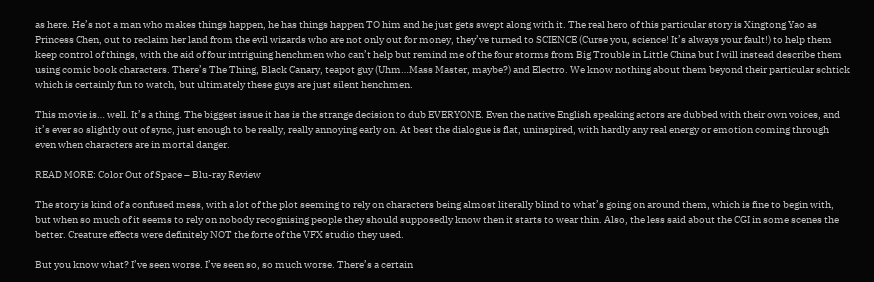as here. He’s not a man who makes things happen, he has things happen TO him and he just gets swept along with it. The real hero of this particular story is Xingtong Yao as Princess Chen, out to reclaim her land from the evil wizards who are not only out for money, they’ve turned to SCIENCE (Curse you, science! It’s always your fault!) to help them keep control of things, with the aid of four intriguing henchmen who can’t help but remind me of the four storms from Big Trouble in Little China but I will instead describe them using comic book characters. There’s The Thing, Black Canary, teapot guy (Uhm…Mass Master, maybe?) and Electro. We know nothing about them beyond their particular schtick which is certainly fun to watch, but ultimately these guys are just silent henchmen.

This movie is… well. It’s a thing. The biggest issue it has is the strange decision to dub EVERYONE. Even the native English speaking actors are dubbed with their own voices, and it’s ever so slightly out of sync, just enough to be really, really annoying early on. At best the dialogue is flat, uninspired, with hardly any real energy or emotion coming through even when characters are in mortal danger.

READ MORE: Color Out of Space – Blu-ray Review

The story is kind of a confused mess, with a lot of the plot seeming to rely on characters being almost literally blind to what’s going on around them, which is fine to begin with, but when so much of it seems to rely on nobody recognising people they should supposedly know then it starts to wear thin. Also, the less said about the CGI in some scenes the better. Creature effects were definitely NOT the forte of the VFX studio they used.

But you know what? I’ve seen worse. I’ve seen so, so much worse. There’s a certain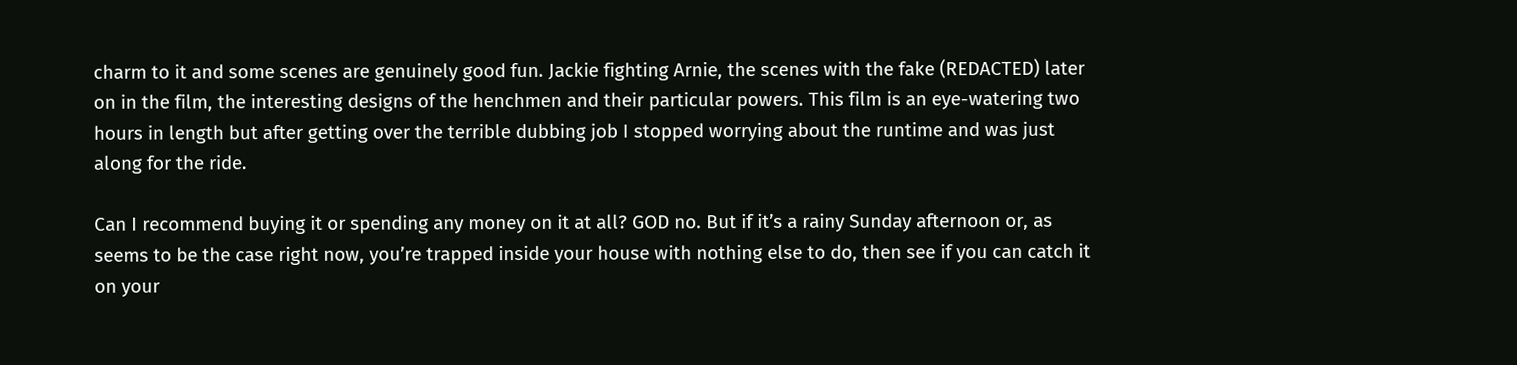charm to it and some scenes are genuinely good fun. Jackie fighting Arnie, the scenes with the fake (REDACTED) later on in the film, the interesting designs of the henchmen and their particular powers. This film is an eye-watering two hours in length but after getting over the terrible dubbing job I stopped worrying about the runtime and was just along for the ride.

Can I recommend buying it or spending any money on it at all? GOD no. But if it’s a rainy Sunday afternoon or, as seems to be the case right now, you’re trapped inside your house with nothing else to do, then see if you can catch it on your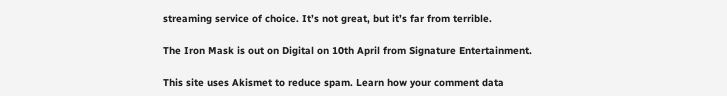streaming service of choice. It’s not great, but it’s far from terrible.

The Iron Mask is out on Digital on 10th April from Signature Entertainment.

This site uses Akismet to reduce spam. Learn how your comment data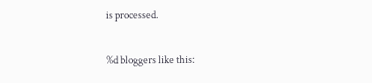is processed.

%d bloggers like this: